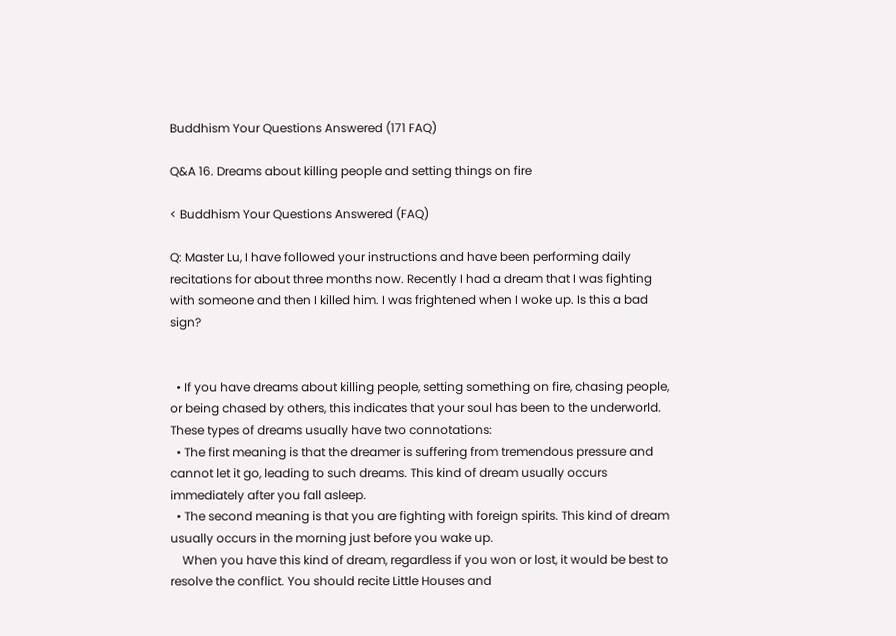Buddhism Your Questions Answered (171 FAQ)

Q&A 16. Dreams about killing people and setting things on fire

< Buddhism Your Questions Answered (FAQ)

Q: Master Lu, I have followed your instructions and have been performing daily recitations for about three months now. Recently I had a dream that I was fighting with someone and then I killed him. I was frightened when I woke up. Is this a bad sign?


  • If you have dreams about killing people, setting something on fire, chasing people, or being chased by others, this indicates that your soul has been to the underworld. These types of dreams usually have two connotations:
  • The first meaning is that the dreamer is suffering from tremendous pressure and cannot let it go, leading to such dreams. This kind of dream usually occurs immediately after you fall asleep.
  • The second meaning is that you are fighting with foreign spirits. This kind of dream usually occurs in the morning just before you wake up.
    When you have this kind of dream, regardless if you won or lost, it would be best to resolve the conflict. You should recite Little Houses and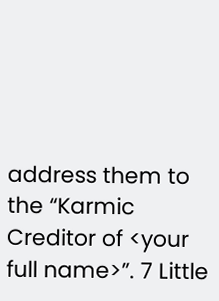address them to the “Karmic Creditor of <your full name>”. 7 Little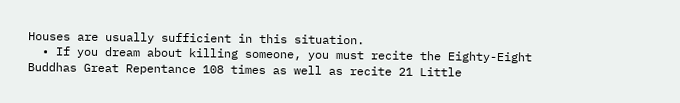Houses are usually sufficient in this situation.
  • If you dream about killing someone, you must recite the Eighty-Eight Buddhas Great Repentance 108 times as well as recite 21 Little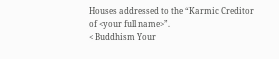Houses addressed to the “Karmic Creditor of <your full name>”.
< Buddhism Your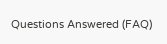Questions Answered (FAQ)